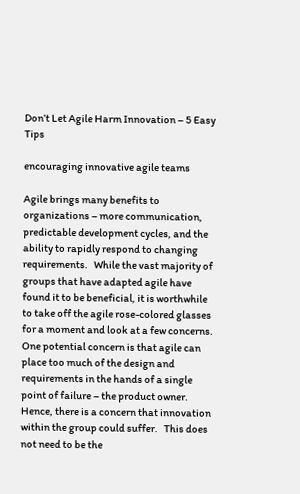Don’t Let Agile Harm Innovation – 5 Easy Tips

encouraging innovative agile teams

Agile brings many benefits to organizations – more communication, predictable development cycles, and the ability to rapidly respond to changing requirements.   While the vast majority of groups that have adapted agile have found it to be beneficial, it is worthwhile to take off the agile rose-colored glasses for a moment and look at a few concerns.    One potential concern is that agile can place too much of the design and requirements in the hands of a single point of failure – the product owner.   Hence, there is a concern that innovation within the group could suffer.   This does not need to be the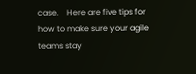case.    Here are five tips for how to make sure your agile teams stay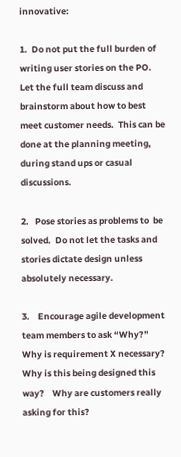innovative:

1.  Do not put the full burden of writing user stories on the PO.   Let the full team discuss and brainstorm about how to best meet customer needs.  This can be done at the planning meeting, during stand ups or casual discussions.

2.   Pose stories as problems to  be solved.  Do not let the tasks and stories dictate design unless absolutely necessary.

3.    Encourage agile development team members to ask “Why?”    Why is requirement X necessary?   Why is this being designed this way?    Why are customers really asking for this?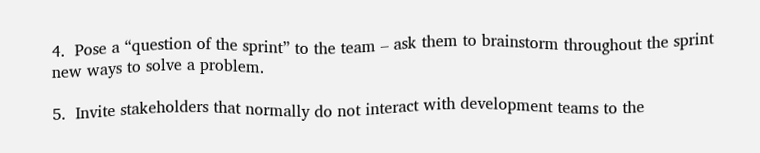4.  Pose a “question of the sprint” to the team – ask them to brainstorm throughout the sprint new ways to solve a problem.

5.  Invite stakeholders that normally do not interact with development teams to the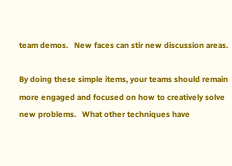team demos.   New faces can stir new discussion areas.

By doing these simple items, your teams should remain more engaged and focused on how to creatively solve new problems.   What other techniques have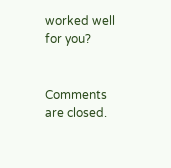worked well for you?


Comments are closed.